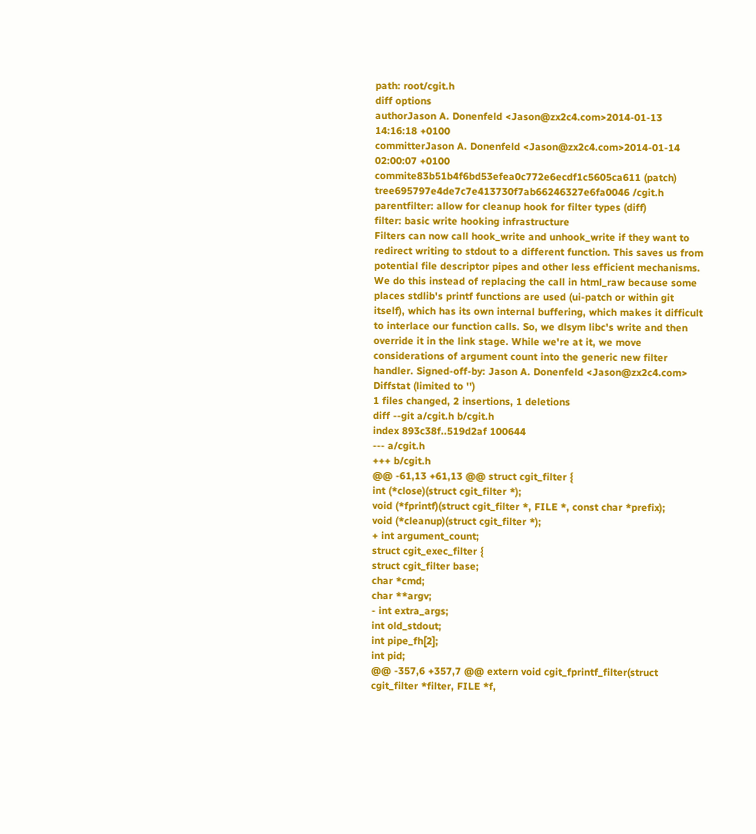path: root/cgit.h
diff options
authorJason A. Donenfeld <Jason@zx2c4.com>2014-01-13 14:16:18 +0100
committerJason A. Donenfeld <Jason@zx2c4.com>2014-01-14 02:00:07 +0100
commite83b51b4f6bd53efea0c772e6ecdf1c5605ca611 (patch)
tree695797e4de7c7e413730f7ab66246327e6fa0046 /cgit.h
parentfilter: allow for cleanup hook for filter types (diff)
filter: basic write hooking infrastructure
Filters can now call hook_write and unhook_write if they want to redirect writing to stdout to a different function. This saves us from potential file descriptor pipes and other less efficient mechanisms. We do this instead of replacing the call in html_raw because some places stdlib's printf functions are used (ui-patch or within git itself), which has its own internal buffering, which makes it difficult to interlace our function calls. So, we dlsym libc's write and then override it in the link stage. While we're at it, we move considerations of argument count into the generic new filter handler. Signed-off-by: Jason A. Donenfeld <Jason@zx2c4.com>
Diffstat (limited to '')
1 files changed, 2 insertions, 1 deletions
diff --git a/cgit.h b/cgit.h
index 893c38f..519d2af 100644
--- a/cgit.h
+++ b/cgit.h
@@ -61,13 +61,13 @@ struct cgit_filter {
int (*close)(struct cgit_filter *);
void (*fprintf)(struct cgit_filter *, FILE *, const char *prefix);
void (*cleanup)(struct cgit_filter *);
+ int argument_count;
struct cgit_exec_filter {
struct cgit_filter base;
char *cmd;
char **argv;
- int extra_args;
int old_stdout;
int pipe_fh[2];
int pid;
@@ -357,6 +357,7 @@ extern void cgit_fprintf_filter(struct cgit_filter *filter, FILE *f,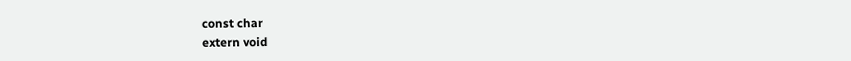const char
extern void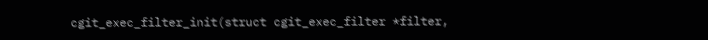cgit_exec_filter_init(struct cgit_exec_filter *filter,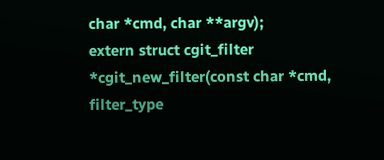char *cmd, char **argv);
extern struct cgit_filter *cgit_new_filter(const char *cmd, filter_type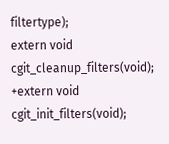filtertype);
extern void cgit_cleanup_filters(void);
+extern void cgit_init_filters(void);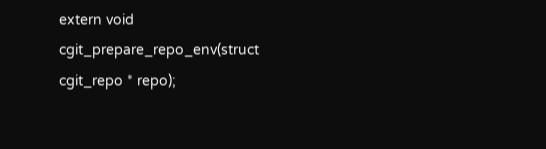extern void cgit_prepare_repo_env(struct cgit_repo * repo);